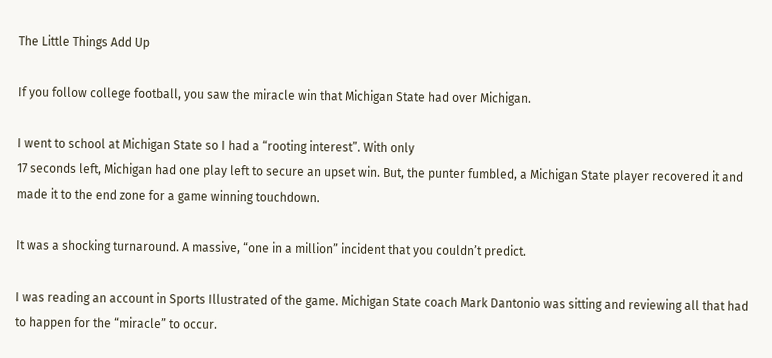The Little Things Add Up

If you follow college football, you saw the miracle win that Michigan State had over Michigan.

I went to school at Michigan State so I had a “rooting interest”. With only
17 seconds left, Michigan had one play left to secure an upset win. But, the punter fumbled, a Michigan State player recovered it and made it to the end zone for a game winning touchdown.

It was a shocking turnaround. A massive, “one in a million” incident that you couldn’t predict.

I was reading an account in Sports Illustrated of the game. Michigan State coach Mark Dantonio was sitting and reviewing all that had to happen for the “miracle” to occur.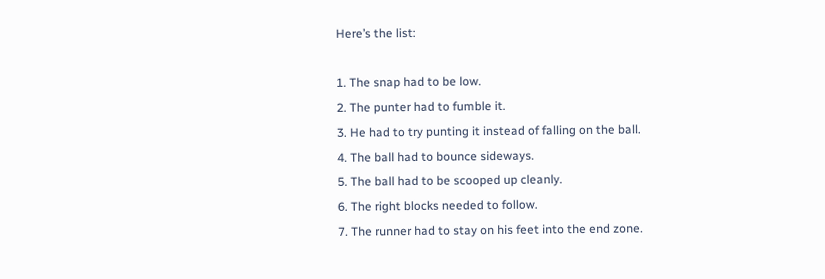Here’s the list:

1. The snap had to be low.
2. The punter had to fumble it.
3. He had to try punting it instead of falling on the ball.
4. The ball had to bounce sideways.
5. The ball had to be scooped up cleanly.
6. The right blocks needed to follow.
7. The runner had to stay on his feet into the end zone.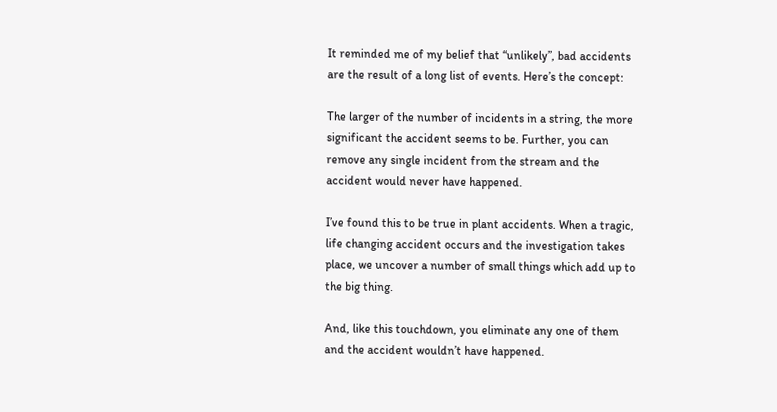It reminded me of my belief that “unlikely”, bad accidents are the result of a long list of events. Here’s the concept:

The larger of the number of incidents in a string, the more significant the accident seems to be. Further, you can remove any single incident from the stream and the accident would never have happened.

I’ve found this to be true in plant accidents. When a tragic, life changing accident occurs and the investigation takes place, we uncover a number of small things which add up to the big thing.

And, like this touchdown, you eliminate any one of them and the accident wouldn’t have happened.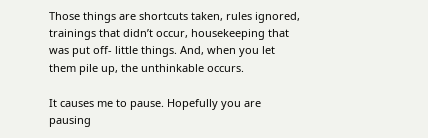Those things are shortcuts taken, rules ignored, trainings that didn’t occur, housekeeping that was put off- little things. And, when you let them pile up, the unthinkable occurs.

It causes me to pause. Hopefully you are pausing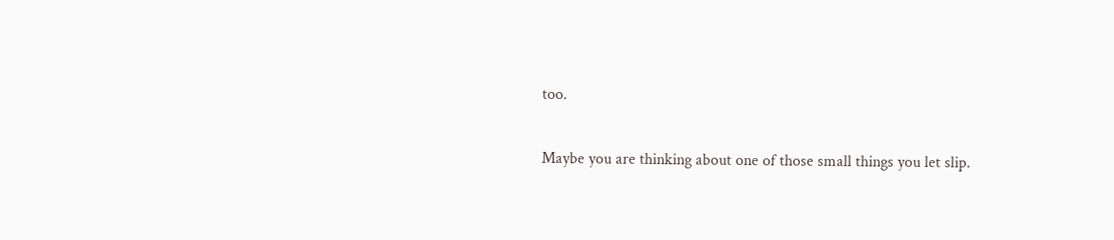too.

Maybe you are thinking about one of those small things you let slip.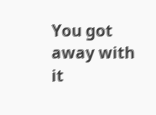You got away with it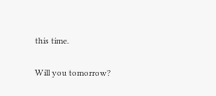this time.

Will you tomorrow?